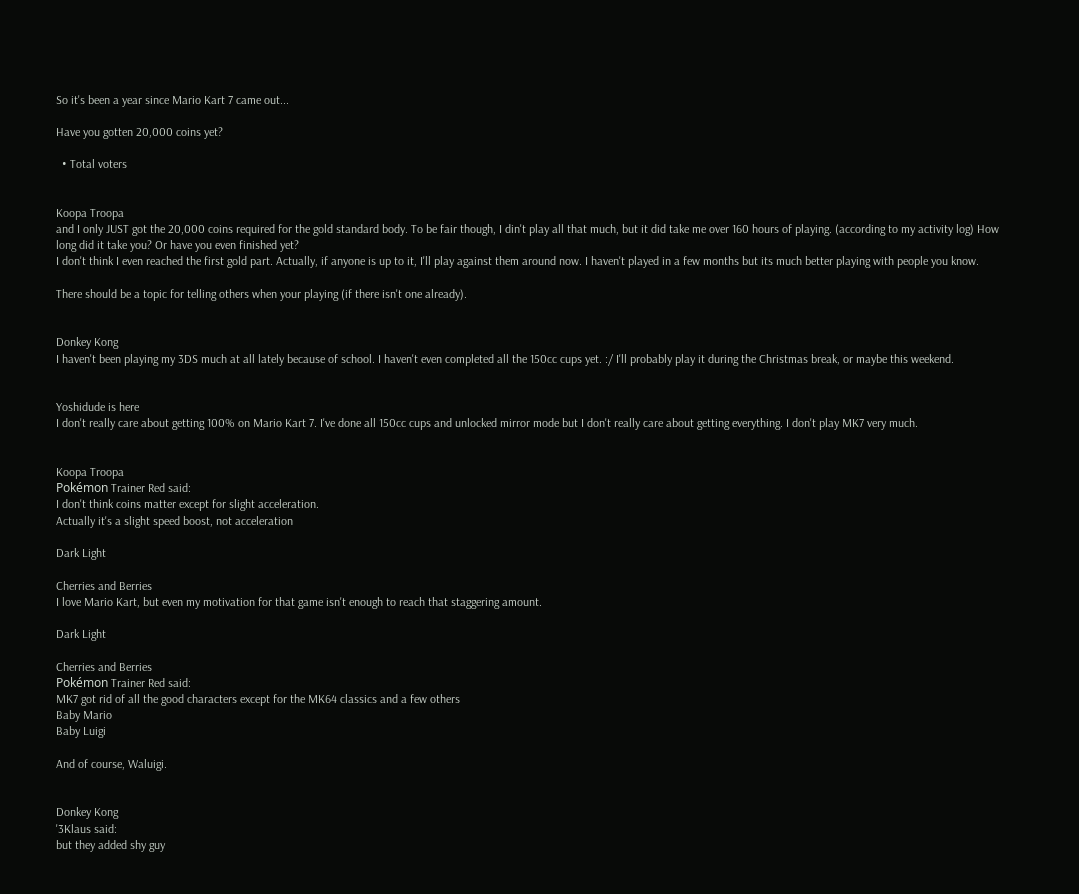So it's been a year since Mario Kart 7 came out...

Have you gotten 20,000 coins yet?

  • Total voters


Koopa Troopa
and I only JUST got the 20,000 coins required for the gold standard body. To be fair though, I din't play all that much, but it did take me over 160 hours of playing. (according to my activity log) How long did it take you? Or have you even finished yet?
I don't think I even reached the first gold part. Actually, if anyone is up to it, I'll play against them around now. I haven't played in a few months but its much better playing with people you know.

There should be a topic for telling others when your playing (if there isn't one already).


Donkey Kong
I haven't been playing my 3DS much at all lately because of school. I haven't even completed all the 150cc cups yet. :/ I'll probably play it during the Christmas break, or maybe this weekend.


Yoshidude is here
I don't really care about getting 100% on Mario Kart 7. I've done all 150cc cups and unlocked mirror mode but I don't really care about getting everything. I don't play MK7 very much.


Koopa Troopa
Pokémon Trainer Red said:
I don't think coins matter except for slight acceleration.
Actually it's a slight speed boost, not acceleration

Dark Light

Cherries and Berries
I love Mario Kart, but even my motivation for that game isn't enough to reach that staggering amount.

Dark Light

Cherries and Berries
Pokémon Trainer Red said:
MK7 got rid of all the good characters except for the MK64 classics and a few others
Baby Mario
Baby Luigi

And of course, Waluigi.


Donkey Kong
'3Klaus said:
but they added shy guy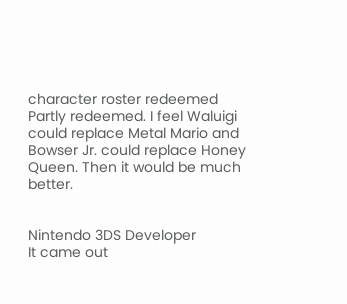character roster redeemed
Partly redeemed. I feel Waluigi could replace Metal Mario and Bowser Jr. could replace Honey Queen. Then it would be much better.


Nintendo 3DS Developer
It came out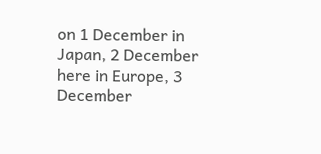on 1 December in Japan, 2 December here in Europe, 3 December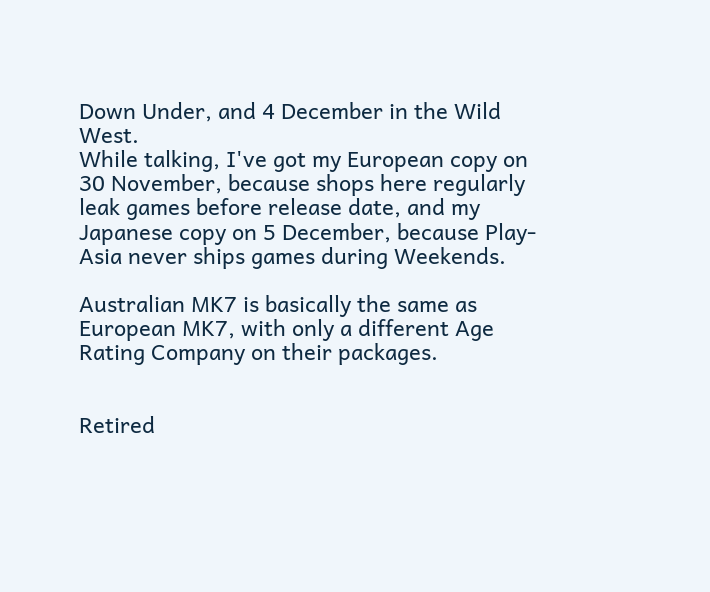Down Under, and 4 December in the Wild West.
While talking, I've got my European copy on 30 November, because shops here regularly leak games before release date, and my Japanese copy on 5 December, because Play-Asia never ships games during Weekends.

Australian MK7 is basically the same as European MK7, with only a different Age Rating Company on their packages.


Retired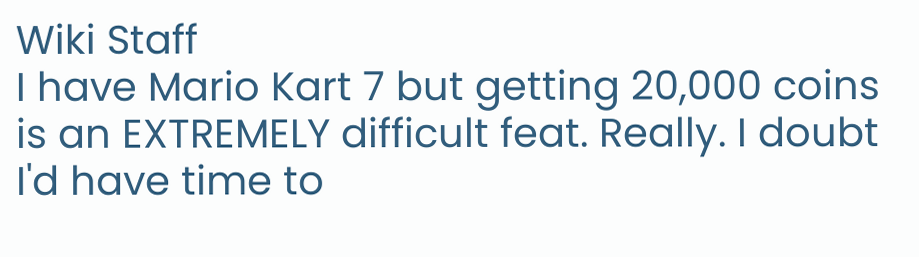Wiki Staff
I have Mario Kart 7 but getting 20,000 coins is an EXTREMELY difficult feat. Really. I doubt I'd have time to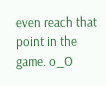even reach that point in the game. o_O